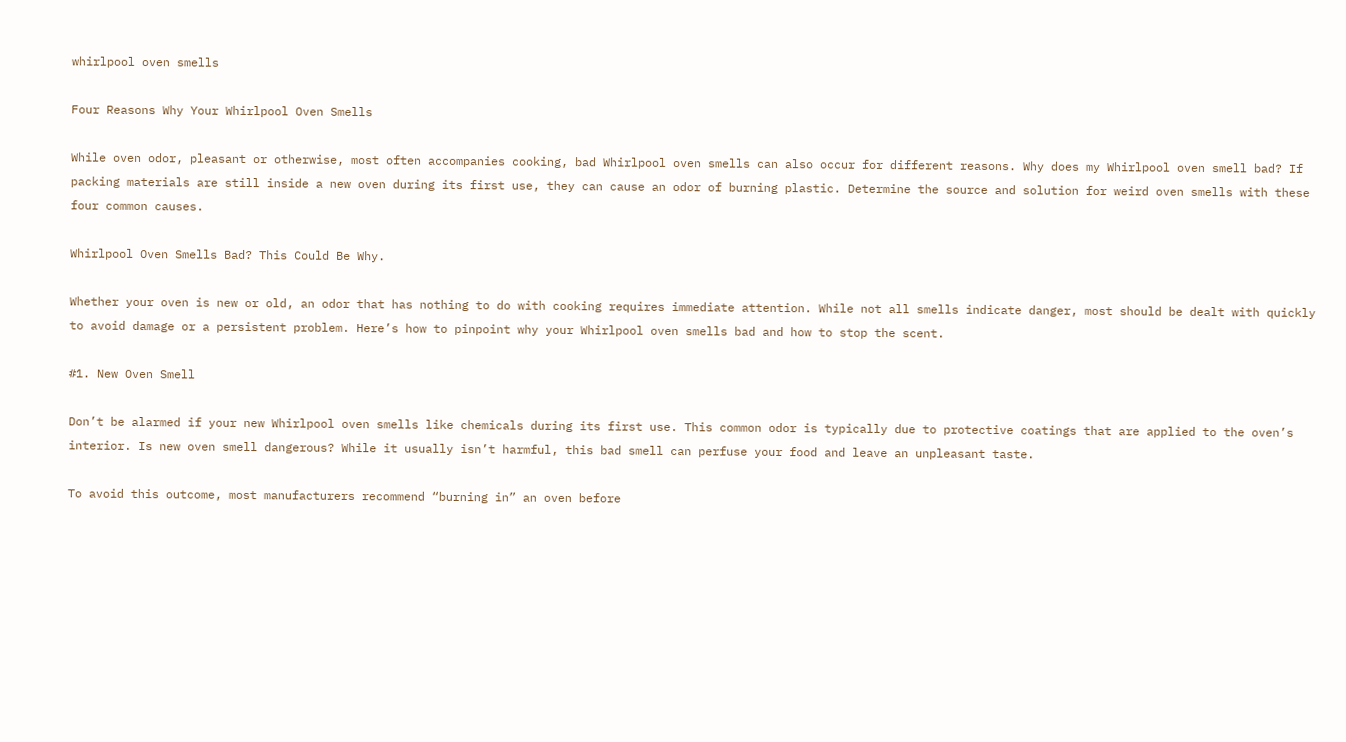whirlpool oven smells

Four Reasons Why Your Whirlpool Oven Smells

While oven odor, pleasant or otherwise, most often accompanies cooking, bad Whirlpool oven smells can also occur for different reasons. Why does my Whirlpool oven smell bad? If packing materials are still inside a new oven during its first use, they can cause an odor of burning plastic. Determine the source and solution for weird oven smells with these four common causes.

Whirlpool Oven Smells Bad? This Could Be Why.

Whether your oven is new or old, an odor that has nothing to do with cooking requires immediate attention. While not all smells indicate danger, most should be dealt with quickly to avoid damage or a persistent problem. Here’s how to pinpoint why your Whirlpool oven smells bad and how to stop the scent.

#1. New Oven Smell

Don’t be alarmed if your new Whirlpool oven smells like chemicals during its first use. This common odor is typically due to protective coatings that are applied to the oven’s interior. Is new oven smell dangerous? While it usually isn’t harmful, this bad smell can perfuse your food and leave an unpleasant taste.

To avoid this outcome, most manufacturers recommend “burning in” an oven before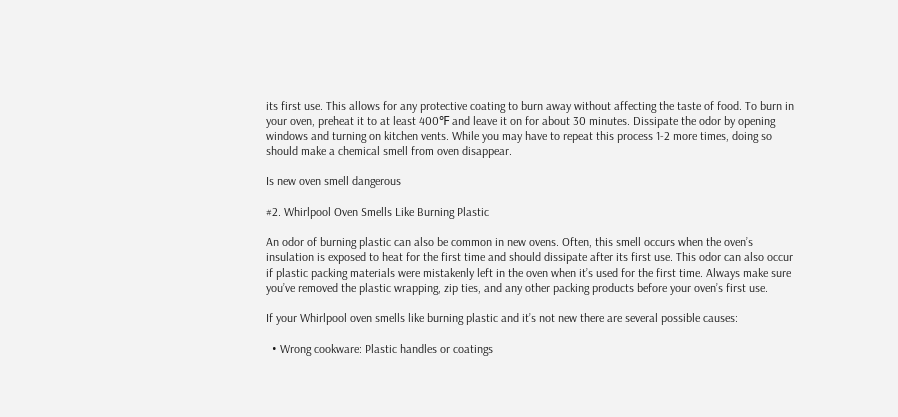its first use. This allows for any protective coating to burn away without affecting the taste of food. To burn in your oven, preheat it to at least 400℉ and leave it on for about 30 minutes. Dissipate the odor by opening windows and turning on kitchen vents. While you may have to repeat this process 1-2 more times, doing so should make a chemical smell from oven disappear.

Is new oven smell dangerous

#2. Whirlpool Oven Smells Like Burning Plastic

An odor of burning plastic can also be common in new ovens. Often, this smell occurs when the oven’s insulation is exposed to heat for the first time and should dissipate after its first use. This odor can also occur if plastic packing materials were mistakenly left in the oven when it’s used for the first time. Always make sure you’ve removed the plastic wrapping, zip ties, and any other packing products before your oven’s first use.

If your Whirlpool oven smells like burning plastic and it’s not new there are several possible causes:

  • Wrong cookware: Plastic handles or coatings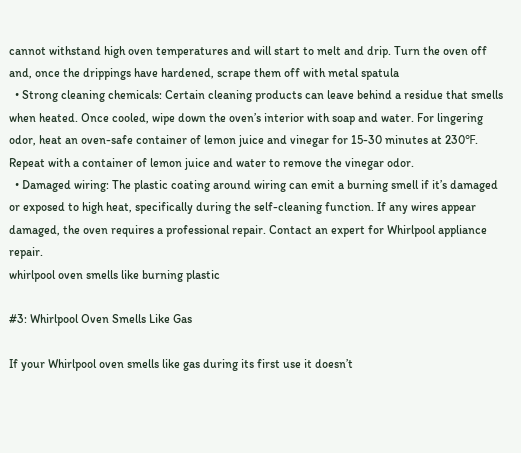cannot withstand high oven temperatures and will start to melt and drip. Turn the oven off and, once the drippings have hardened, scrape them off with metal spatula
  • Strong cleaning chemicals: Certain cleaning products can leave behind a residue that smells when heated. Once cooled, wipe down the oven’s interior with soap and water. For lingering odor, heat an oven-safe container of lemon juice and vinegar for 15-30 minutes at 230℉.  Repeat with a container of lemon juice and water to remove the vinegar odor.
  • Damaged wiring: The plastic coating around wiring can emit a burning smell if it’s damaged or exposed to high heat, specifically during the self-cleaning function. If any wires appear damaged, the oven requires a professional repair. Contact an expert for Whirlpool appliance repair.
whirlpool oven smells like burning plastic

#3: Whirlpool Oven Smells Like Gas

If your Whirlpool oven smells like gas during its first use it doesn’t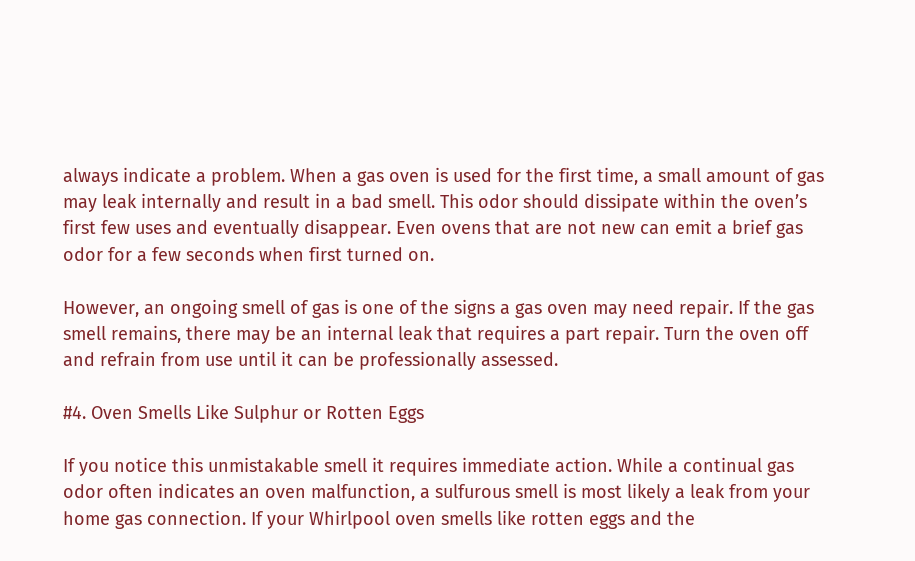always indicate a problem. When a gas oven is used for the first time, a small amount of gas may leak internally and result in a bad smell. This odor should dissipate within the oven’s first few uses and eventually disappear. Even ovens that are not new can emit a brief gas odor for a few seconds when first turned on.

However, an ongoing smell of gas is one of the signs a gas oven may need repair. If the gas smell remains, there may be an internal leak that requires a part repair. Turn the oven off and refrain from use until it can be professionally assessed.

#4. Oven Smells Like Sulphur or Rotten Eggs

If you notice this unmistakable smell it requires immediate action. While a continual gas odor often indicates an oven malfunction, a sulfurous smell is most likely a leak from your home gas connection. If your Whirlpool oven smells like rotten eggs and the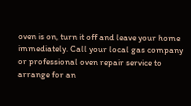oven is on, turn it off and leave your home immediately. Call your local gas company or professional oven repair service to arrange for an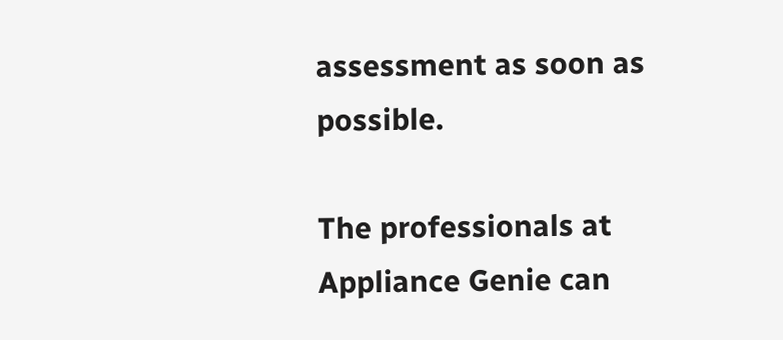assessment as soon as possible.

The professionals at Appliance Genie can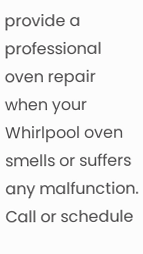provide a professional oven repair when your Whirlpool oven smells or suffers any malfunction. Call or schedule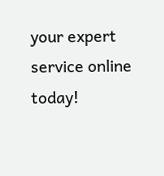your expert service online today!